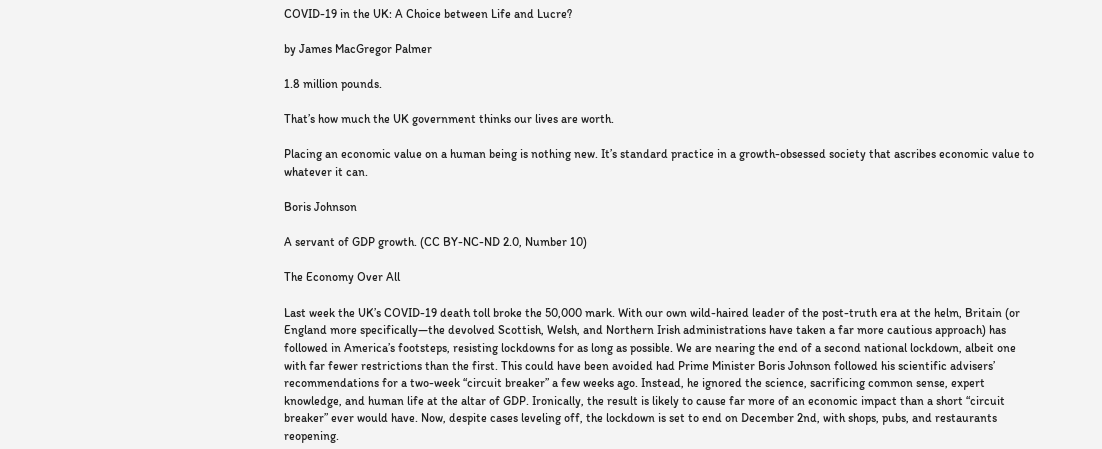COVID-19 in the UK: A Choice between Life and Lucre?

by James MacGregor Palmer

1.8 million pounds.

That’s how much the UK government thinks our lives are worth.

Placing an economic value on a human being is nothing new. It’s standard practice in a growth-obsessed society that ascribes economic value to whatever it can.

Boris Johnson

A servant of GDP growth. (CC BY-NC-ND 2.0, Number 10)

The Economy Over All

Last week the UK’s COVID-19 death toll broke the 50,000 mark. With our own wild-haired leader of the post-truth era at the helm, Britain (or England more specifically—the devolved Scottish, Welsh, and Northern Irish administrations have taken a far more cautious approach) has followed in America’s footsteps, resisting lockdowns for as long as possible. We are nearing the end of a second national lockdown, albeit one with far fewer restrictions than the first. This could have been avoided had Prime Minister Boris Johnson followed his scientific advisers’ recommendations for a two-week “circuit breaker” a few weeks ago. Instead, he ignored the science, sacrificing common sense, expert knowledge, and human life at the altar of GDP. Ironically, the result is likely to cause far more of an economic impact than a short “circuit breaker” ever would have. Now, despite cases leveling off, the lockdown is set to end on December 2nd, with shops, pubs, and restaurants reopening.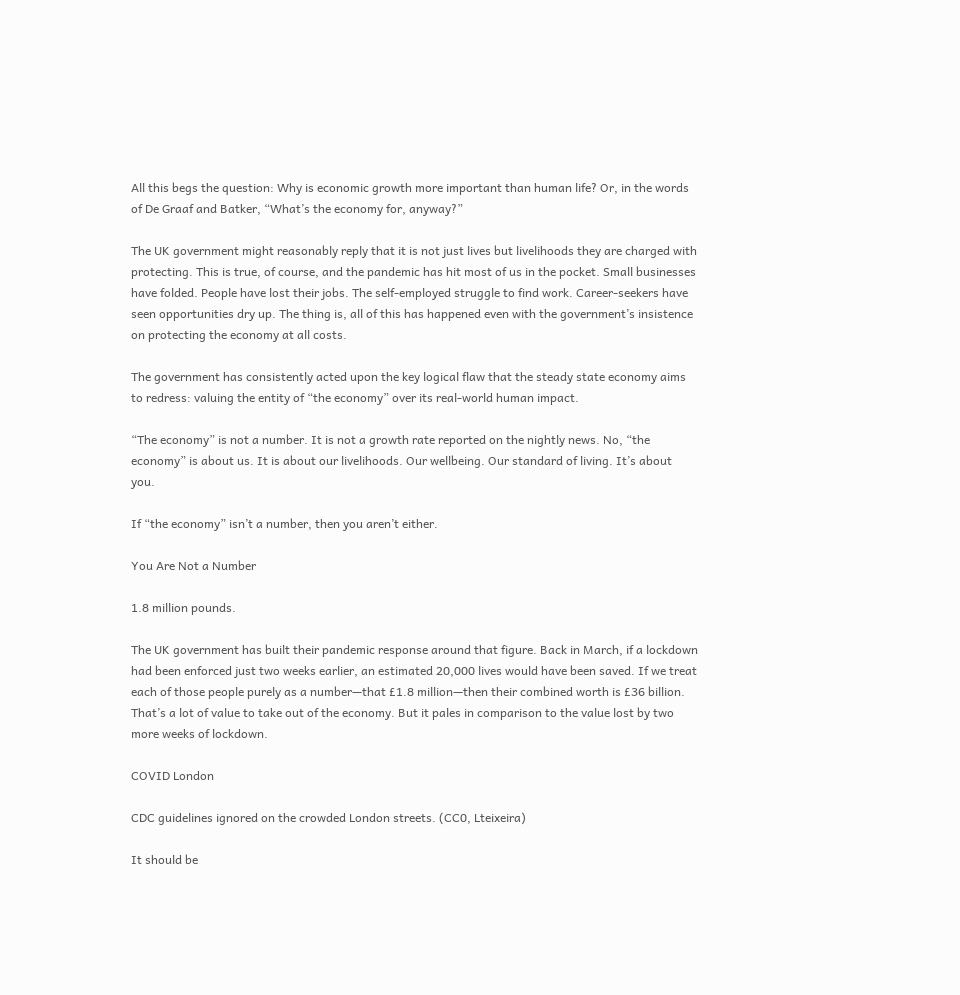All this begs the question: Why is economic growth more important than human life? Or, in the words of De Graaf and Batker, “What’s the economy for, anyway?”

The UK government might reasonably reply that it is not just lives but livelihoods they are charged with protecting. This is true, of course, and the pandemic has hit most of us in the pocket. Small businesses have folded. People have lost their jobs. The self-employed struggle to find work. Career-seekers have seen opportunities dry up. The thing is, all of this has happened even with the government’s insistence on protecting the economy at all costs.

The government has consistently acted upon the key logical flaw that the steady state economy aims to redress: valuing the entity of “the economy” over its real-world human impact.

“The economy” is not a number. It is not a growth rate reported on the nightly news. No, “the economy” is about us. It is about our livelihoods. Our wellbeing. Our standard of living. It’s about you.

If “the economy” isn’t a number, then you aren’t either.

You Are Not a Number

1.8 million pounds.

The UK government has built their pandemic response around that figure. Back in March, if a lockdown had been enforced just two weeks earlier, an estimated 20,000 lives would have been saved. If we treat each of those people purely as a number—that £1.8 million—then their combined worth is £36 billion. That’s a lot of value to take out of the economy. But it pales in comparison to the value lost by two more weeks of lockdown.

COVID London

CDC guidelines ignored on the crowded London streets. (CC0, Lteixeira)

It should be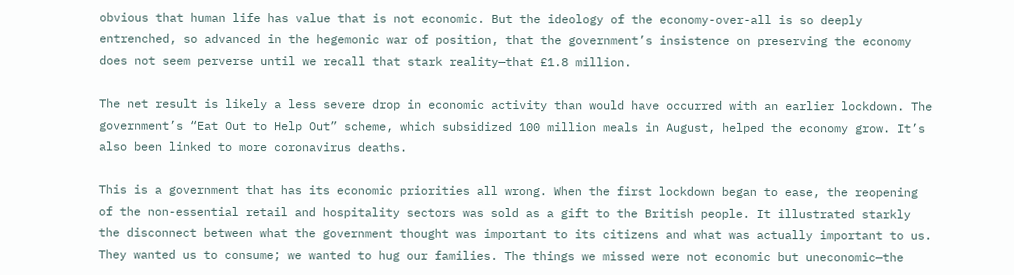obvious that human life has value that is not economic. But the ideology of the economy-over-all is so deeply entrenched, so advanced in the hegemonic war of position, that the government’s insistence on preserving the economy does not seem perverse until we recall that stark reality—that £1.8 million.

The net result is likely a less severe drop in economic activity than would have occurred with an earlier lockdown. The government’s “Eat Out to Help Out” scheme, which subsidized 100 million meals in August, helped the economy grow. It’s also been linked to more coronavirus deaths.

This is a government that has its economic priorities all wrong. When the first lockdown began to ease, the reopening of the non-essential retail and hospitality sectors was sold as a gift to the British people. It illustrated starkly the disconnect between what the government thought was important to its citizens and what was actually important to us. They wanted us to consume; we wanted to hug our families. The things we missed were not economic but uneconomic—the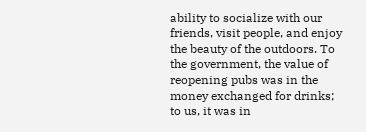ability to socialize with our friends, visit people, and enjoy the beauty of the outdoors. To the government, the value of reopening pubs was in the money exchanged for drinks; to us, it was in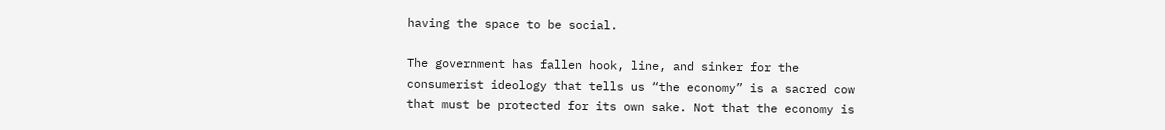having the space to be social.

The government has fallen hook, line, and sinker for the consumerist ideology that tells us “the economy” is a sacred cow that must be protected for its own sake. Not that the economy is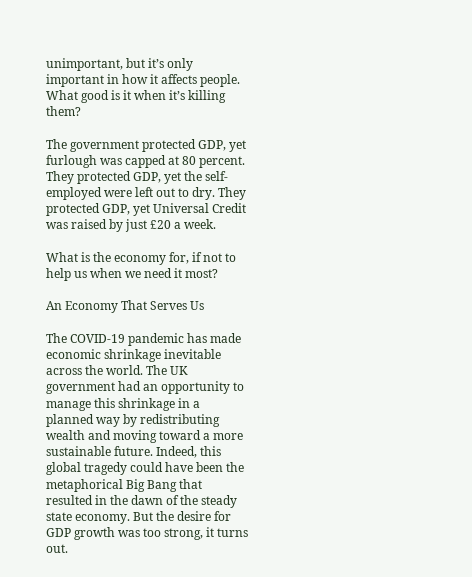unimportant, but it’s only important in how it affects people. What good is it when it’s killing them?

The government protected GDP, yet furlough was capped at 80 percent. They protected GDP, yet the self-employed were left out to dry. They protected GDP, yet Universal Credit was raised by just £20 a week.

What is the economy for, if not to help us when we need it most?

An Economy That Serves Us

The COVID-19 pandemic has made economic shrinkage inevitable across the world. The UK government had an opportunity to manage this shrinkage in a planned way by redistributing wealth and moving toward a more sustainable future. Indeed, this global tragedy could have been the metaphorical Big Bang that resulted in the dawn of the steady state economy. But the desire for GDP growth was too strong, it turns out.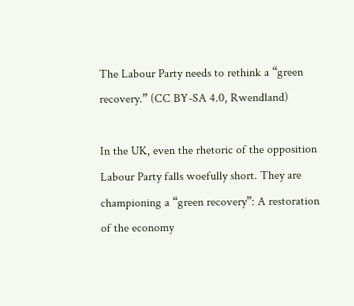The Labour Party needs to rethink a “green recovery.” (CC BY-SA 4.0, Rwendland)

In the UK, even the rhetoric of the opposition Labour Party falls woefully short. They are championing a “green recovery”: A restoration of the economy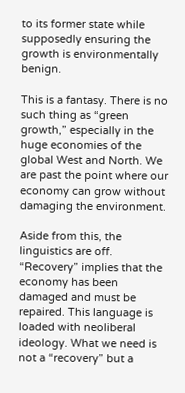to its former state while supposedly ensuring the growth is environmentally benign.

This is a fantasy. There is no such thing as “green growth,” especially in the huge economies of the global West and North. We are past the point where our economy can grow without damaging the environment.

Aside from this, the linguistics are off. “Recovery” implies that the economy has been damaged and must be repaired. This language is loaded with neoliberal ideology. What we need is not a “recovery” but a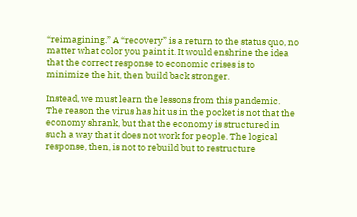“reimagining.” A “recovery” is a return to the status quo, no matter what color you paint it. It would enshrine the idea that the correct response to economic crises is to minimize the hit, then build back stronger.

Instead, we must learn the lessons from this pandemic. The reason the virus has hit us in the pocket is not that the economy shrank, but that the economy is structured in such a way that it does not work for people. The logical response, then, is not to rebuild but to restructure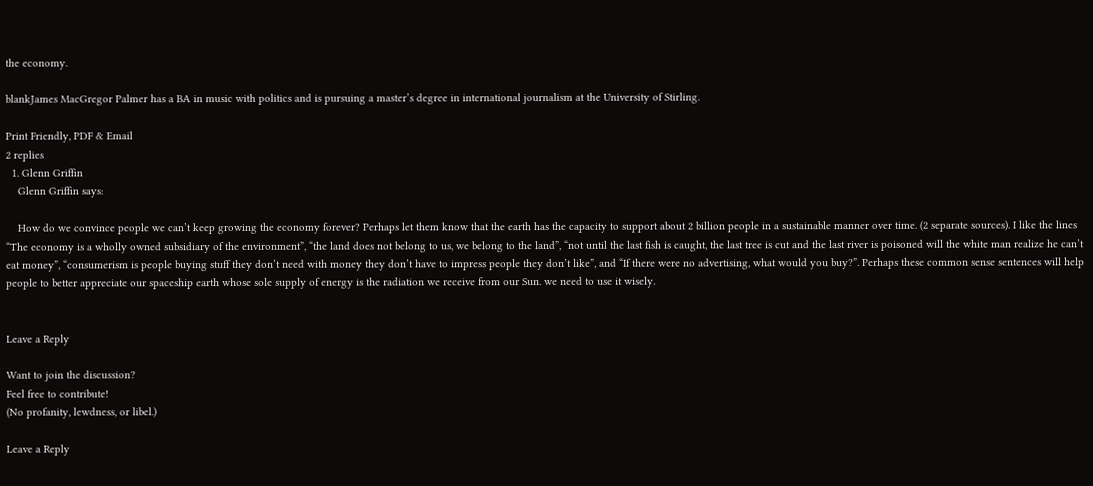the economy.

blankJames MacGregor Palmer has a BA in music with politics and is pursuing a master’s degree in international journalism at the University of Stirling.

Print Friendly, PDF & Email
2 replies
  1. Glenn Griffin
    Glenn Griffin says:

    How do we convince people we can’t keep growing the economy forever? Perhaps let them know that the earth has the capacity to support about 2 billion people in a sustainable manner over time. (2 separate sources). I like the lines “The economy is a wholly owned subsidiary of the environment”, “the land does not belong to us, we belong to the land”, “not until the last fish is caught, the last tree is cut and the last river is poisoned will the white man realize he can’t eat money”, “consumerism is people buying stuff they don’t need with money they don’t have to impress people they don’t like”, and “If there were no advertising, what would you buy?”. Perhaps these common sense sentences will help people to better appreciate our spaceship earth whose sole supply of energy is the radiation we receive from our Sun. we need to use it wisely.


Leave a Reply

Want to join the discussion?
Feel free to contribute!
(No profanity, lewdness, or libel.)

Leave a Reply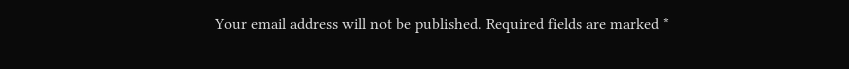Your email address will not be published. Required fields are marked *